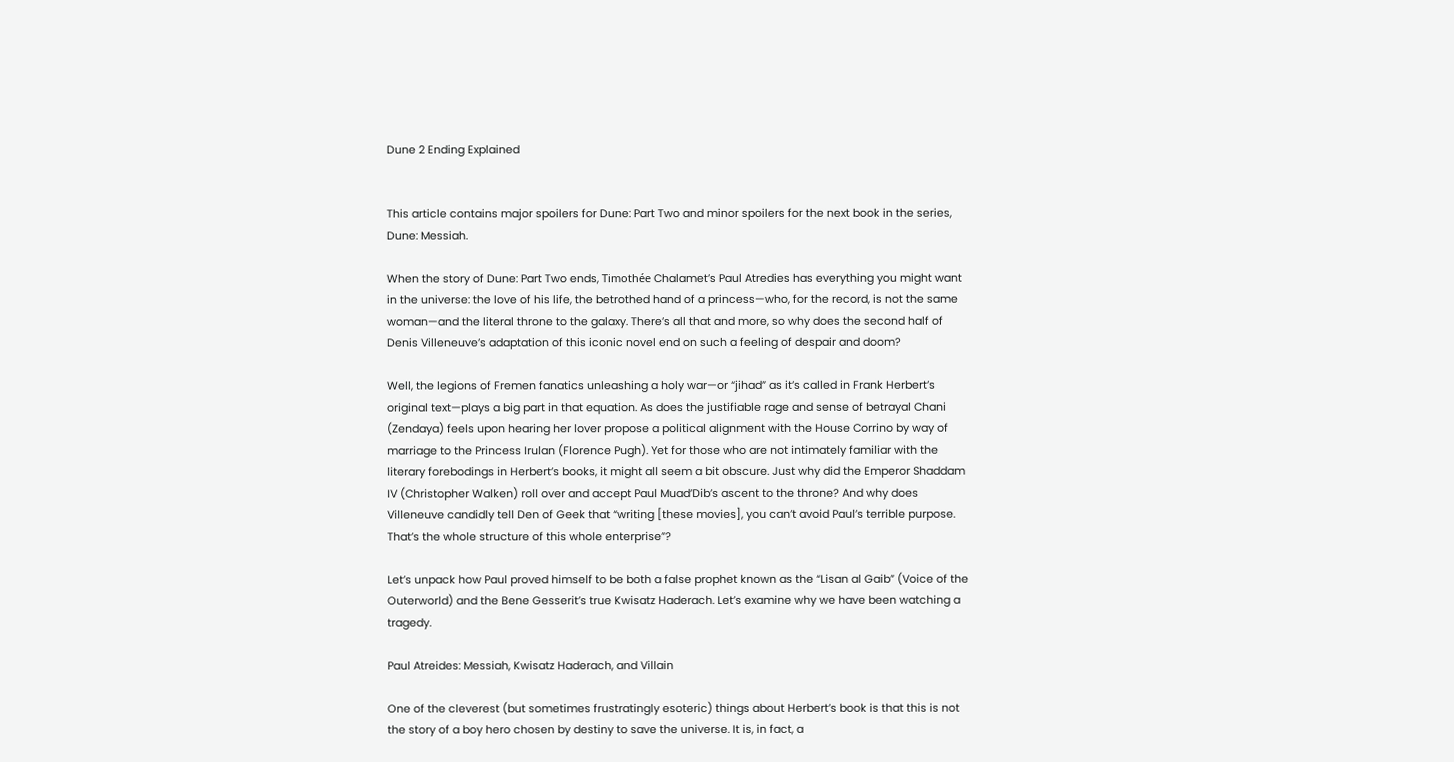Dune 2 Ending Explained


This article contains major spoilers for Dune: Part Two and minor spoilers for the next book in the series, Dune: Messiah.

When the story of Dune: Part Two ends, Timothée Chalamet’s Paul Atredies has everything you might want in the universe: the love of his life, the betrothed hand of a princess—who, for the record, is not the same woman—and the literal throne to the galaxy. There’s all that and more, so why does the second half of Denis Villeneuve’s adaptation of this iconic novel end on such a feeling of despair and doom?

Well, the legions of Fremen fanatics unleashing a holy war—or “jihad” as it’s called in Frank Herbert’s original text—plays a big part in that equation. As does the justifiable rage and sense of betrayal Chani (Zendaya) feels upon hearing her lover propose a political alignment with the House Corrino by way of marriage to the Princess Irulan (Florence Pugh). Yet for those who are not intimately familiar with the literary forebodings in Herbert’s books, it might all seem a bit obscure. Just why did the Emperor Shaddam IV (Christopher Walken) roll over and accept Paul Muad’Dib’s ascent to the throne? And why does Villeneuve candidly tell Den of Geek that “writing [these movies], you can’t avoid Paul’s terrible purpose. That’s the whole structure of this whole enterprise”?

Let’s unpack how Paul proved himself to be both a false prophet known as the “Lisan al Gaib” (Voice of the Outerworld) and the Bene Gesserit’s true Kwisatz Haderach. Let’s examine why we have been watching a tragedy.

Paul Atreides: Messiah, Kwisatz Haderach, and Villain

One of the cleverest (but sometimes frustratingly esoteric) things about Herbert’s book is that this is not the story of a boy hero chosen by destiny to save the universe. It is, in fact, a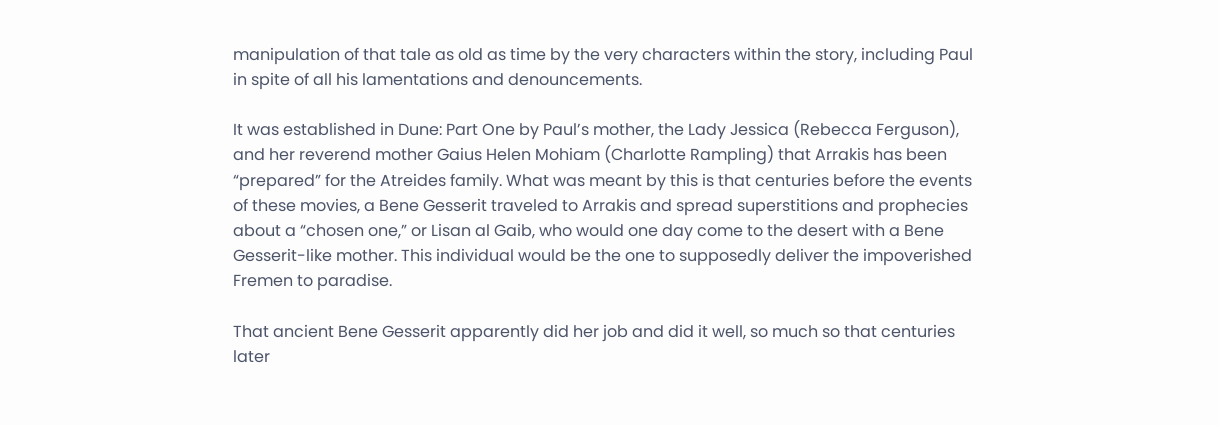manipulation of that tale as old as time by the very characters within the story, including Paul in spite of all his lamentations and denouncements.

It was established in Dune: Part One by Paul’s mother, the Lady Jessica (Rebecca Ferguson), and her reverend mother Gaius Helen Mohiam (Charlotte Rampling) that Arrakis has been “prepared” for the Atreides family. What was meant by this is that centuries before the events of these movies, a Bene Gesserit traveled to Arrakis and spread superstitions and prophecies about a “chosen one,” or Lisan al Gaib, who would one day come to the desert with a Bene Gesserit-like mother. This individual would be the one to supposedly deliver the impoverished Fremen to paradise.

That ancient Bene Gesserit apparently did her job and did it well, so much so that centuries later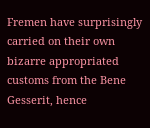Fremen have surprisingly carried on their own bizarre appropriated customs from the Bene Gesserit, hence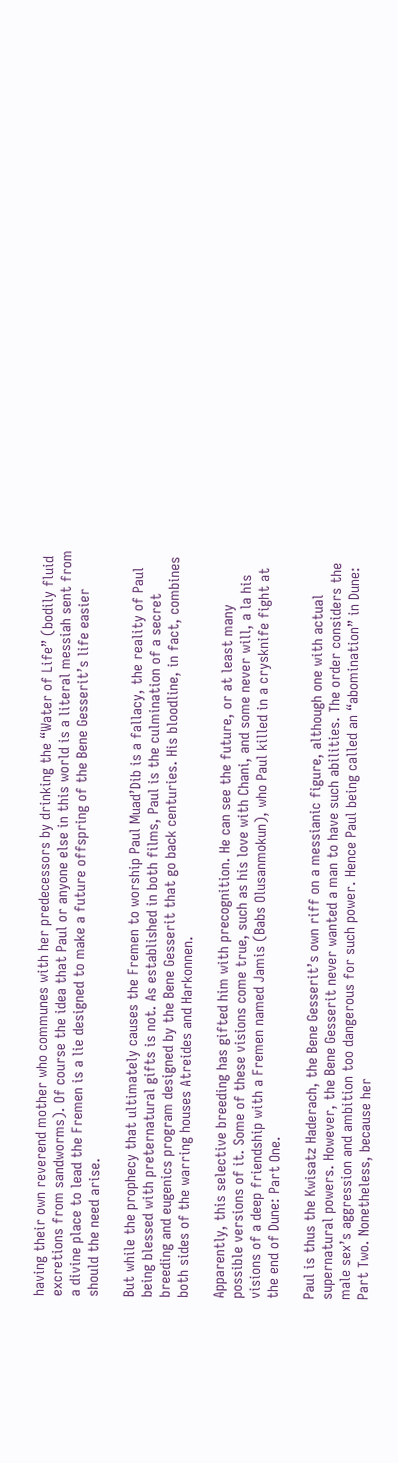having their own reverend mother who communes with her predecessors by drinking the “Water of Life” (bodily fluid excretions from sandworms). Of course the idea that Paul or anyone else in this world is a literal messiah sent from a divine place to lead the Fremen is a lie designed to make a future offspring of the Bene Gesserit’s life easier should the need arise.

But while the prophecy that ultimately causes the Fremen to worship Paul Muad’Dib is a fallacy, the reality of Paul being blessed with preternatural gifts is not. As established in both films, Paul is the culmination of a secret breeding and eugenics program designed by the Bene Gesserit that go back centuries. His bloodline, in fact, combines both sides of the warring houses Atreides and Harkonnen.

Apparently, this selective breeding has gifted him with precognition. He can see the future, or at least many possible versions of it. Some of these visions come true, such as his love with Chani, and some never will, a la his visions of a deep friendship with a Fremen named Jamis (Babs Olusanmokun), who Paul killed in a crysknife fight at the end of Dune: Part One.

Paul is thus the Kwisatz Haderach, the Bene Gesserit’s own riff on a messianic figure, although one with actual supernatural powers. However, the Bene Gesserit never wanted a man to have such abilities. The order considers the male sex’s aggression and ambition too dangerous for such power. Hence Paul being called an “abomination” in Dune: Part Two. Nonetheless, because her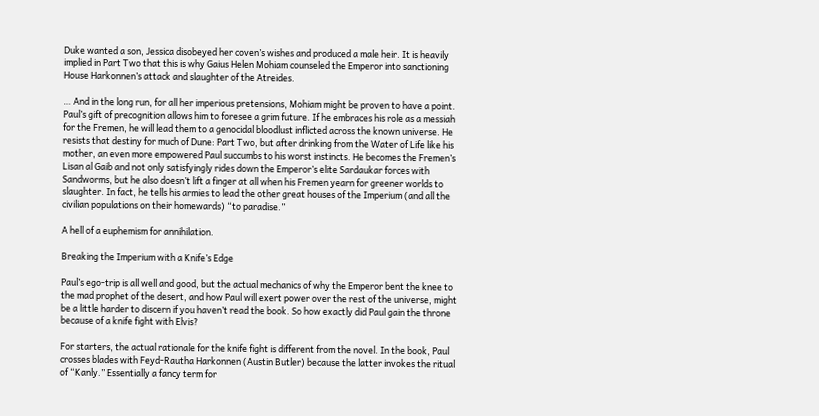Duke wanted a son, Jessica disobeyed her coven’s wishes and produced a male heir. It is heavily implied in Part Two that this is why Gaius Helen Mohiam counseled the Emperor into sanctioning House Harkonnen’s attack and slaughter of the Atreides.

… And in the long run, for all her imperious pretensions, Mohiam might be proven to have a point. Paul’s gift of precognition allows him to foresee a grim future. If he embraces his role as a messiah for the Fremen, he will lead them to a genocidal bloodlust inflicted across the known universe. He resists that destiny for much of Dune: Part Two, but after drinking from the Water of Life like his mother, an even more empowered Paul succumbs to his worst instincts. He becomes the Fremen’s Lisan al Gaib and not only satisfyingly rides down the Emperor’s elite Sardaukar forces with Sandworms, but he also doesn’t lift a finger at all when his Fremen yearn for greener worlds to slaughter. In fact, he tells his armies to lead the other great houses of the Imperium (and all the civilian populations on their homewards) “to paradise.”

A hell of a euphemism for annihilation.

Breaking the Imperium with a Knife’s Edge

Paul’s ego-trip is all well and good, but the actual mechanics of why the Emperor bent the knee to the mad prophet of the desert, and how Paul will exert power over the rest of the universe, might be a little harder to discern if you haven’t read the book. So how exactly did Paul gain the throne because of a knife fight with Elvis?

For starters, the actual rationale for the knife fight is different from the novel. In the book, Paul crosses blades with Feyd-Rautha Harkonnen (Austin Butler) because the latter invokes the ritual of “Kanly.” Essentially a fancy term for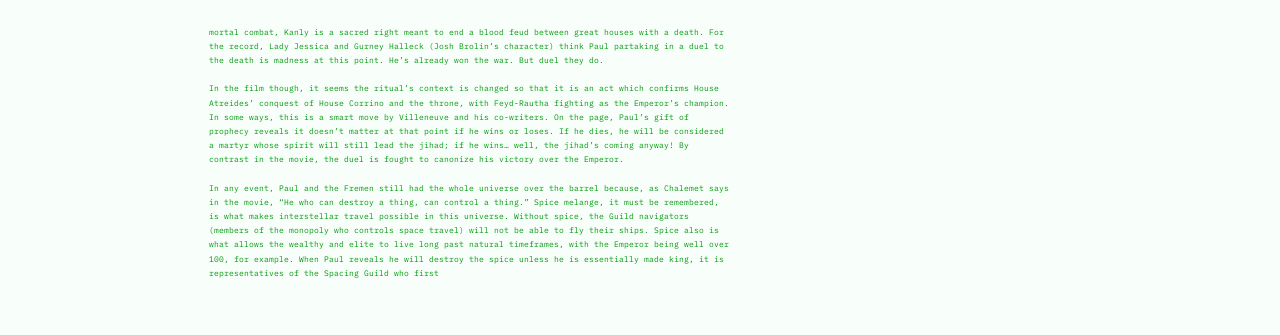mortal combat, Kanly is a sacred right meant to end a blood feud between great houses with a death. For the record, Lady Jessica and Gurney Halleck (Josh Brolin’s character) think Paul partaking in a duel to the death is madness at this point. He’s already won the war. But duel they do.

In the film though, it seems the ritual’s context is changed so that it is an act which confirms House Atreides’ conquest of House Corrino and the throne, with Feyd-Rautha fighting as the Emperor’s champion. In some ways, this is a smart move by Villeneuve and his co-writers. On the page, Paul’s gift of prophecy reveals it doesn’t matter at that point if he wins or loses. If he dies, he will be considered a martyr whose spirit will still lead the jihad; if he wins… well, the jihad’s coming anyway! By contrast in the movie, the duel is fought to canonize his victory over the Emperor.

In any event, Paul and the Fremen still had the whole universe over the barrel because, as Chalemet says in the movie, “He who can destroy a thing, can control a thing.” Spice melange, it must be remembered, is what makes interstellar travel possible in this universe. Without spice, the Guild navigators (members of the monopoly who controls space travel) will not be able to fly their ships. Spice also is what allows the wealthy and elite to live long past natural timeframes, with the Emperor being well over 100, for example. When Paul reveals he will destroy the spice unless he is essentially made king, it is representatives of the Spacing Guild who first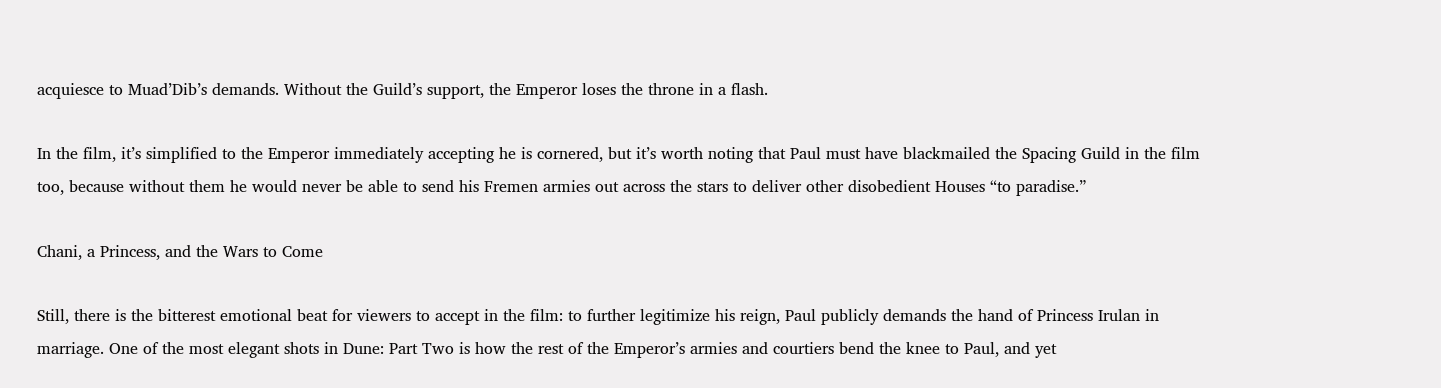acquiesce to Muad’Dib’s demands. Without the Guild’s support, the Emperor loses the throne in a flash.

In the film, it’s simplified to the Emperor immediately accepting he is cornered, but it’s worth noting that Paul must have blackmailed the Spacing Guild in the film too, because without them he would never be able to send his Fremen armies out across the stars to deliver other disobedient Houses “to paradise.”

Chani, a Princess, and the Wars to Come

Still, there is the bitterest emotional beat for viewers to accept in the film: to further legitimize his reign, Paul publicly demands the hand of Princess Irulan in marriage. One of the most elegant shots in Dune: Part Two is how the rest of the Emperor’s armies and courtiers bend the knee to Paul, and yet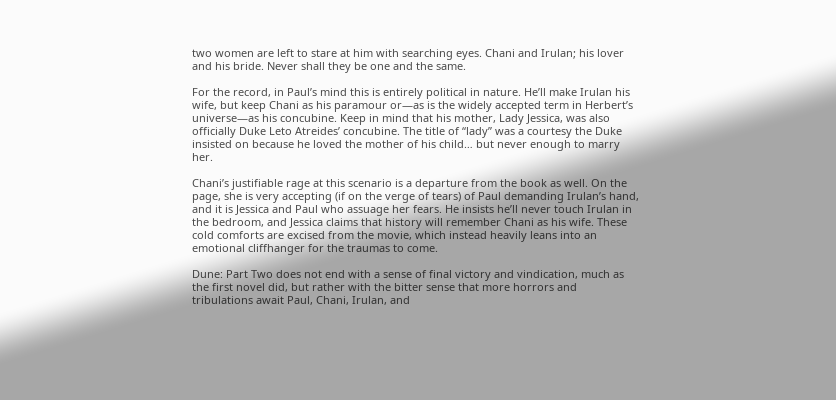two women are left to stare at him with searching eyes. Chani and Irulan; his lover and his bride. Never shall they be one and the same.

For the record, in Paul’s mind this is entirely political in nature. He’ll make Irulan his wife, but keep Chani as his paramour or—as is the widely accepted term in Herbert’s universe—as his concubine. Keep in mind that his mother, Lady Jessica, was also officially Duke Leto Atreides’ concubine. The title of “lady” was a courtesy the Duke insisted on because he loved the mother of his child… but never enough to marry her.

Chani’s justifiable rage at this scenario is a departure from the book as well. On the page, she is very accepting (if on the verge of tears) of Paul demanding Irulan’s hand, and it is Jessica and Paul who assuage her fears. He insists he’ll never touch Irulan in the bedroom, and Jessica claims that history will remember Chani as his wife. These cold comforts are excised from the movie, which instead heavily leans into an emotional cliffhanger for the traumas to come.

Dune: Part Two does not end with a sense of final victory and vindication, much as the first novel did, but rather with the bitter sense that more horrors and tribulations await Paul, Chani, Irulan, and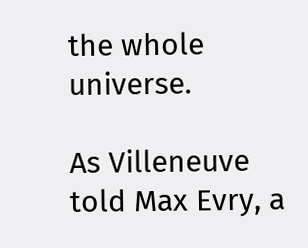the whole universe.

As Villeneuve told Max Evry, a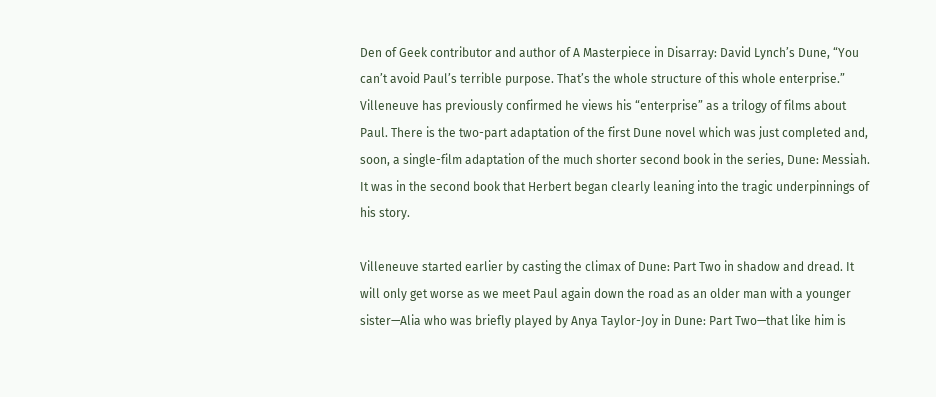Den of Geek contributor and author of A Masterpiece in Disarray: David Lynch’s Dune, “You can’t avoid Paul’s terrible purpose. That’s the whole structure of this whole enterprise.” Villeneuve has previously confirmed he views his “enterprise” as a trilogy of films about Paul. There is the two-part adaptation of the first Dune novel which was just completed and, soon, a single-film adaptation of the much shorter second book in the series, Dune: Messiah. It was in the second book that Herbert began clearly leaning into the tragic underpinnings of his story.

Villeneuve started earlier by casting the climax of Dune: Part Two in shadow and dread. It will only get worse as we meet Paul again down the road as an older man with a younger sister—Alia who was briefly played by Anya Taylor-Joy in Dune: Part Two—that like him is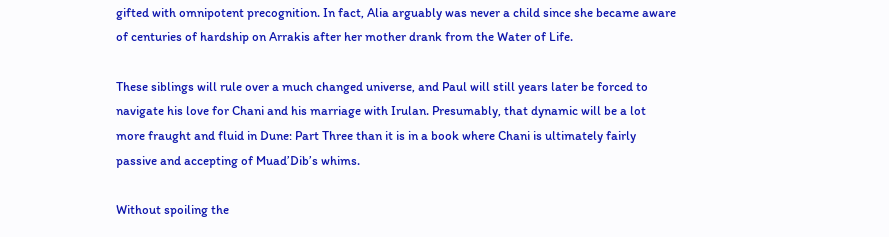gifted with omnipotent precognition. In fact, Alia arguably was never a child since she became aware of centuries of hardship on Arrakis after her mother drank from the Water of Life.

These siblings will rule over a much changed universe, and Paul will still years later be forced to navigate his love for Chani and his marriage with Irulan. Presumably, that dynamic will be a lot more fraught and fluid in Dune: Part Three than it is in a book where Chani is ultimately fairly passive and accepting of Muad’Dib’s whims.

Without spoiling the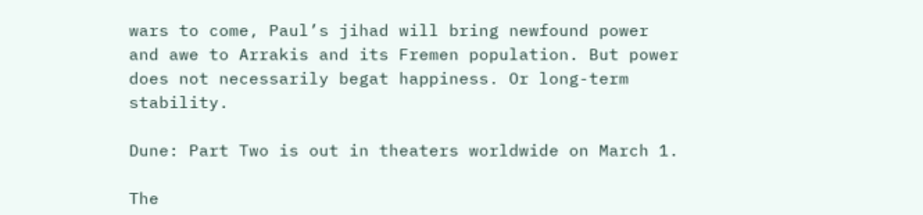wars to come, Paul’s jihad will bring newfound power and awe to Arrakis and its Fremen population. But power does not necessarily begat happiness. Or long-term stability.

Dune: Part Two is out in theaters worldwide on March 1.

The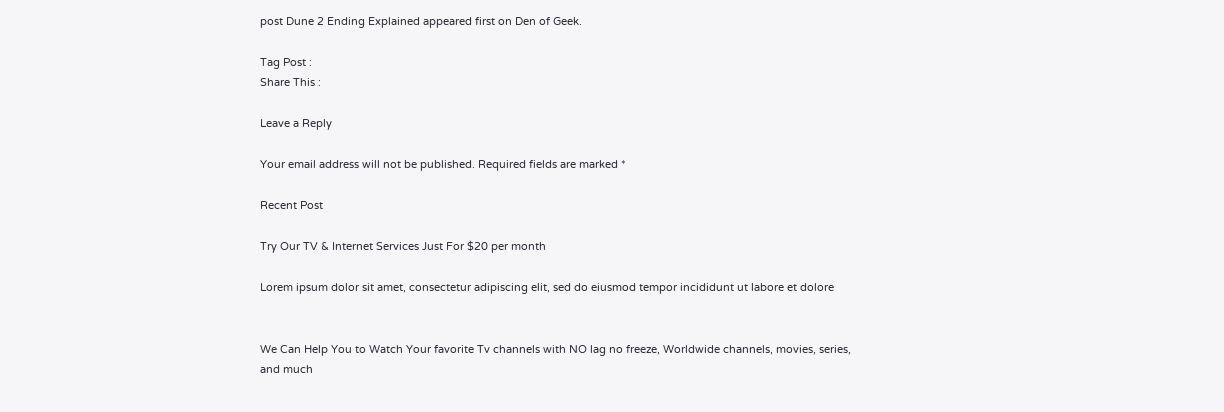post Dune 2 Ending Explained appeared first on Den of Geek.

Tag Post :
Share This :

Leave a Reply

Your email address will not be published. Required fields are marked *

Recent Post

Try Our TV & Internet Services Just For $20 per month

Lorem ipsum dolor sit amet, consectetur adipiscing elit, sed do eiusmod tempor incididunt ut labore et dolore


We Can Help You to Watch Your favorite Tv channels with NO lag no freeze, Worldwide channels, movies, series, and much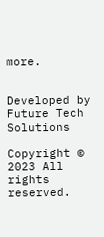more.


Developed by Future Tech Solutions

Copyright © 2023 All rights reserved.